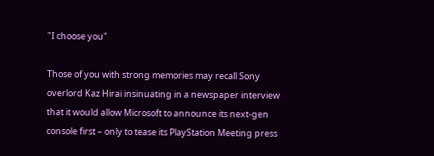"I choose you"

Those of you with strong memories may recall Sony overlord Kaz Hirai insinuating in a newspaper interview that it would allow Microsoft to announce its next-gen console first – only to tease its PlayStation Meeting press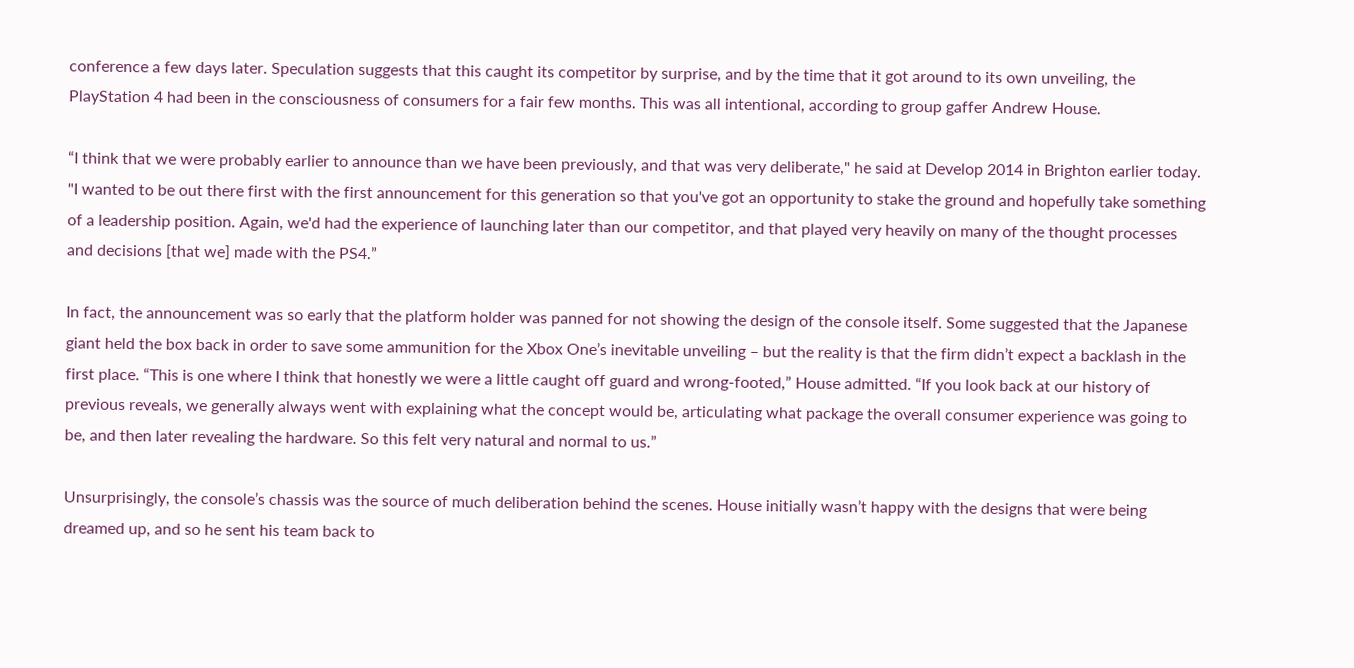conference a few days later. Speculation suggests that this caught its competitor by surprise, and by the time that it got around to its own unveiling, the PlayStation 4 had been in the consciousness of consumers for a fair few months. This was all intentional, according to group gaffer Andrew House.

“I think that we were probably earlier to announce than we have been previously, and that was very deliberate," he said at Develop 2014 in Brighton earlier today. "I wanted to be out there first with the first announcement for this generation so that you've got an opportunity to stake the ground and hopefully take something of a leadership position. Again, we'd had the experience of launching later than our competitor, and that played very heavily on many of the thought processes and decisions [that we] made with the PS4.”

In fact, the announcement was so early that the platform holder was panned for not showing the design of the console itself. Some suggested that the Japanese giant held the box back in order to save some ammunition for the Xbox One’s inevitable unveiling – but the reality is that the firm didn’t expect a backlash in the first place. “This is one where I think that honestly we were a little caught off guard and wrong-footed,” House admitted. “If you look back at our history of previous reveals, we generally always went with explaining what the concept would be, articulating what package the overall consumer experience was going to be, and then later revealing the hardware. So this felt very natural and normal to us.”

Unsurprisingly, the console’s chassis was the source of much deliberation behind the scenes. House initially wasn’t happy with the designs that were being dreamed up, and so he sent his team back to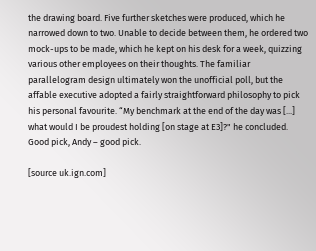the drawing board. Five further sketches were produced, which he narrowed down to two. Unable to decide between them, he ordered two mock-ups to be made, which he kept on his desk for a week, quizzing various other employees on their thoughts. The familiar parallelogram design ultimately won the unofficial poll, but the affable executive adopted a fairly straightforward philosophy to pick his personal favourite. “My benchmark at the end of the day was [...] what would I be proudest holding [on stage at E3]?" he concluded. Good pick, Andy – good pick.

[source uk.ign.com]